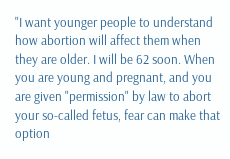"I want younger people to understand how abortion will affect them when they are older. I will be 62 soon. When you are young and pregnant, and you are given "permission" by law to abort your so-called fetus, fear can make that option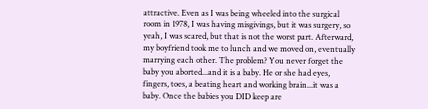attractive. Even as I was being wheeled into the surgical room in 1978, I was having misgivings, but it was surgery, so yeah, I was scared, but that is not the worst part. Afterward, my boyfriend took me to lunch and we moved on, eventually marrying each other. The problem? You never forget the baby you aborted...and it is a baby. He or she had eyes, fingers, toes, a beating heart and working brain...it was a baby. Once the babies you DID keep are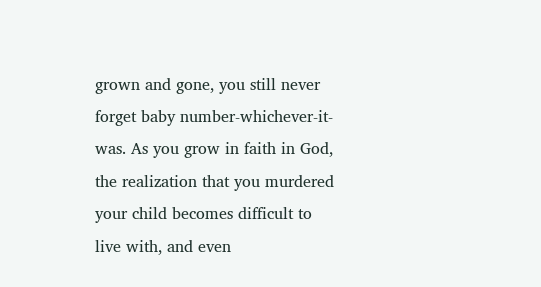grown and gone, you still never forget baby number-whichever-it-was. As you grow in faith in God, the realization that you murdered your child becomes difficult to live with, and even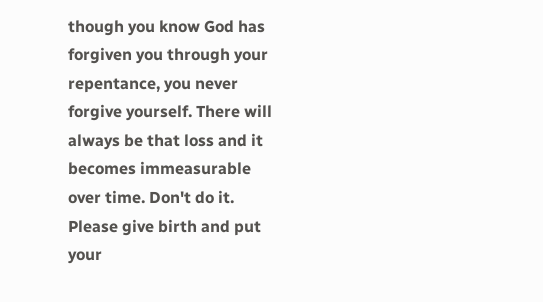though you know God has forgiven you through your repentance, you never forgive yourself. There will always be that loss and it becomes immeasurable over time. Don't do it. Please give birth and put your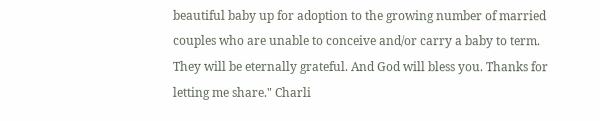beautiful baby up for adoption to the growing number of married couples who are unable to conceive and/or carry a baby to term. They will be eternally grateful. And God will bless you. Thanks for letting me share." Charli